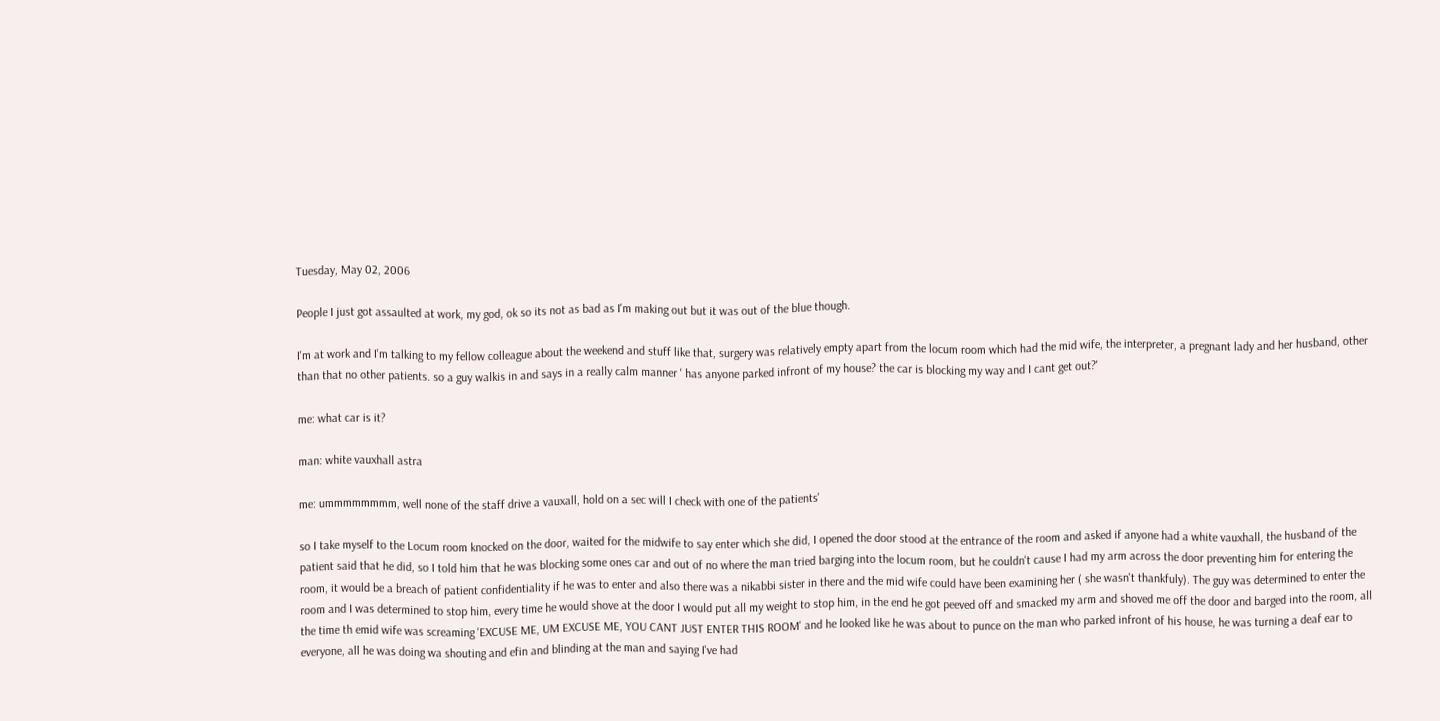Tuesday, May 02, 2006

People I just got assaulted at work, my god, ok so its not as bad as I'm making out but it was out of the blue though.

I'm at work and I'm talking to my fellow colleague about the weekend and stuff like that, surgery was relatively empty apart from the locum room which had the mid wife, the interpreter, a pregnant lady and her husband, other than that no other patients. so a guy walkis in and says in a really calm manner ' has anyone parked infront of my house? the car is blocking my way and I cant get out?'

me: what car is it?

man: white vauxhall astra

me: ummmmmmmm, well none of the staff drive a vauxall, hold on a sec will I check with one of the patients'

so I take myself to the Locum room knocked on the door, waited for the midwife to say enter which she did, I opened the door stood at the entrance of the room and asked if anyone had a white vauxhall, the husband of the patient said that he did, so I told him that he was blocking some ones car and out of no where the man tried barging into the locum room, but he couldn't cause I had my arm across the door preventing him for entering the room, it would be a breach of patient confidentiality if he was to enter and also there was a nikabbi sister in there and the mid wife could have been examining her ( she wasn't thankfuly). The guy was determined to enter the room and I was determined to stop him, every time he would shove at the door I would put all my weight to stop him, in the end he got peeved off and smacked my arm and shoved me off the door and barged into the room, all the time th emid wife was screaming 'EXCUSE ME, UM EXCUSE ME, YOU CANT JUST ENTER THIS ROOM' and he looked like he was about to punce on the man who parked infront of his house, he was turning a deaf ear to everyone, all he was doing wa shouting and efin and blinding at the man and saying I've had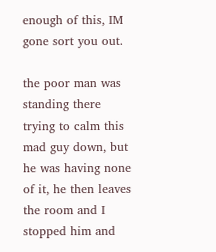enough of this, IM gone sort you out.

the poor man was standing there trying to calm this mad guy down, but he was having none of it, he then leaves the room and I stopped him and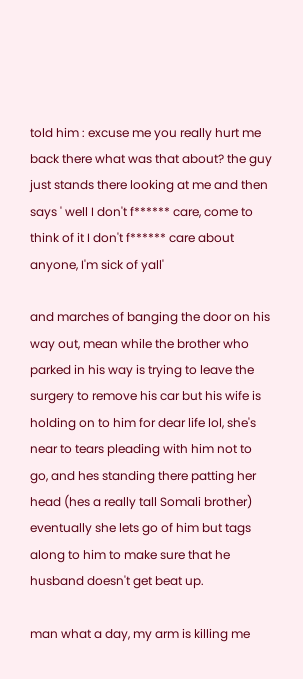told him : excuse me you really hurt me back there what was that about? the guy just stands there looking at me and then says ' well I don't f****** care, come to think of it I don't f****** care about anyone, I'm sick of yall'

and marches of banging the door on his way out, mean while the brother who parked in his way is trying to leave the surgery to remove his car but his wife is holding on to him for dear life lol, she's near to tears pleading with him not to go, and hes standing there patting her head (hes a really tall Somali brother) eventually she lets go of him but tags along to him to make sure that he husband doesn't get beat up.

man what a day, my arm is killing me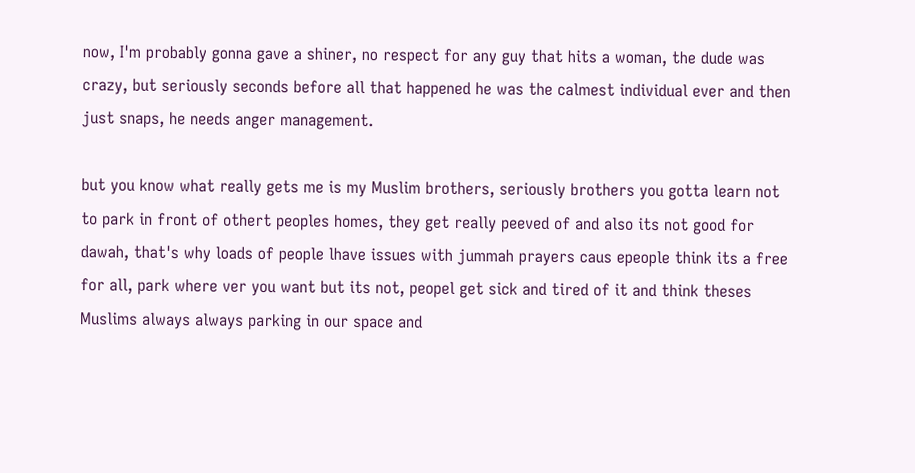now, I'm probably gonna gave a shiner, no respect for any guy that hits a woman, the dude was crazy, but seriously seconds before all that happened he was the calmest individual ever and then just snaps, he needs anger management.

but you know what really gets me is my Muslim brothers, seriously brothers you gotta learn not to park in front of othert peoples homes, they get really peeved of and also its not good for dawah, that's why loads of people lhave issues with jummah prayers caus epeople think its a free for all, park where ver you want but its not, peopel get sick and tired of it and think theses Muslims always always parking in our space and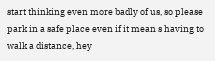start thinking even more badly of us, so please park in a safe place even if it mean s having to walk a distance, hey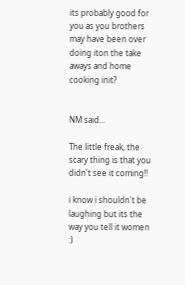its probably good for you as you brothers may have been over doing iton the take aways and home cooking init?


NM said...

The little freak, the scary thing is that you didn't see it coming!!

i know i shouldn't be laughing but its the way you tell it women :)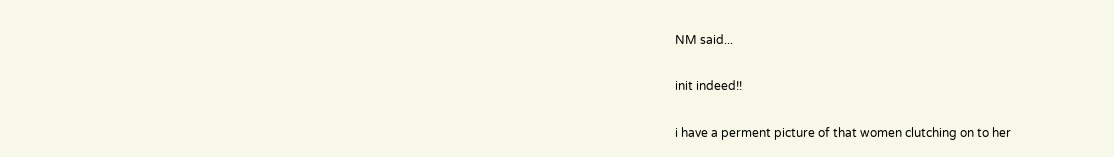NM said...

init indeed!!

i have a perment picture of that women clutching on to her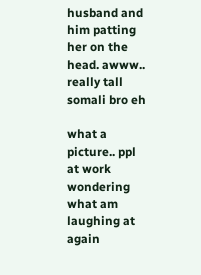husband and him patting her on the head. awww.. really tall somali bro eh

what a picture.. ppl at work wondering what am laughing at again